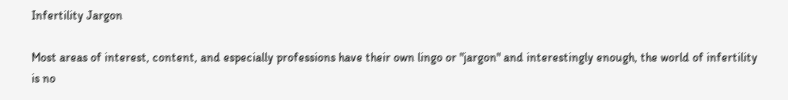Infertility Jargon

Most areas of interest, content, and especially professions have their own lingo or "jargon" and interestingly enough, the world of infertility is no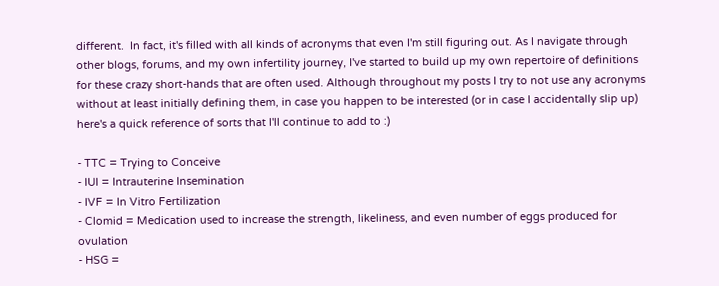different.  In fact, it's filled with all kinds of acronyms that even I'm still figuring out. As I navigate through other blogs, forums, and my own infertility journey, I've started to build up my own repertoire of definitions for these crazy short-hands that are often used. Although throughout my posts I try to not use any acronyms without at least initially defining them, in case you happen to be interested (or in case I accidentally slip up) here's a quick reference of sorts that I'll continue to add to :)

- TTC = Trying to Conceive
- IUI = Intrauterine Insemination
- IVF = In Vitro Fertilization
- Clomid = Medication used to increase the strength, likeliness, and even number of eggs produced for ovulation
- HSG =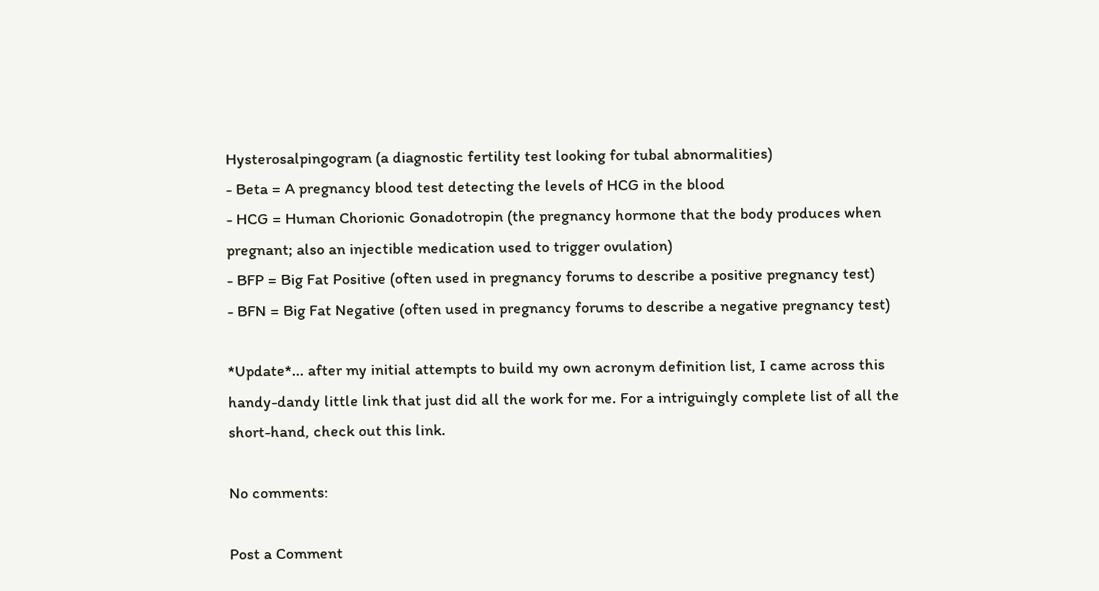Hysterosalpingogram (a diagnostic fertility test looking for tubal abnormalities)
- Beta = A pregnancy blood test detecting the levels of HCG in the blood
- HCG = Human Chorionic Gonadotropin (the pregnancy hormone that the body produces when pregnant; also an injectible medication used to trigger ovulation)
- BFP = Big Fat Positive (often used in pregnancy forums to describe a positive pregnancy test)
- BFN = Big Fat Negative (often used in pregnancy forums to describe a negative pregnancy test)

*Update*... after my initial attempts to build my own acronym definition list, I came across this handy-dandy little link that just did all the work for me. For a intriguingly complete list of all the short-hand, check out this link.

No comments:

Post a Comment